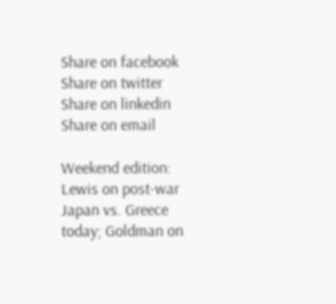Share on facebook
Share on twitter
Share on linkedin
Share on email

Weekend edition: Lewis on post-war Japan vs. Greece today; Goldman on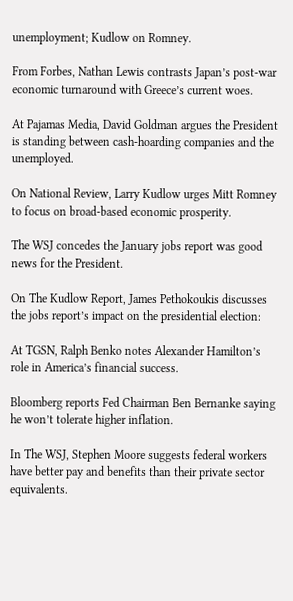unemployment; Kudlow on Romney.

From Forbes, Nathan Lewis contrasts Japan’s post-war economic turnaround with Greece’s current woes.

At Pajamas Media, David Goldman argues the President is standing between cash-hoarding companies and the unemployed.

On National Review, Larry Kudlow urges Mitt Romney to focus on broad-based economic prosperity.

The WSJ concedes the January jobs report was good news for the President.

On The Kudlow Report, James Pethokoukis discusses the jobs report’s impact on the presidential election:

At TGSN, Ralph Benko notes Alexander Hamilton’s role in America’s financial success.

Bloomberg reports Fed Chairman Ben Bernanke saying he won’t tolerate higher inflation.

In The WSJ, Stephen Moore suggests federal workers have better pay and benefits than their private sector equivalents.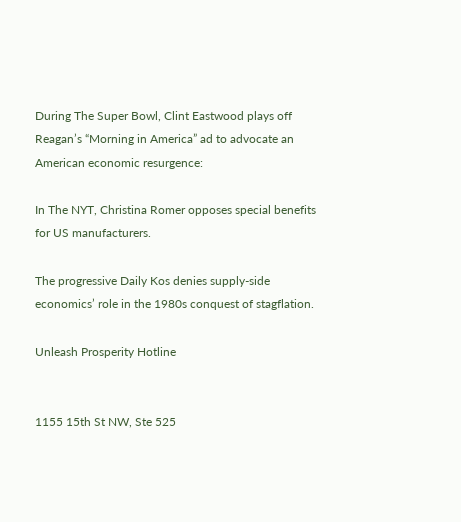During The Super Bowl, Clint Eastwood plays off Reagan’s “Morning in America” ad to advocate an American economic resurgence:

In The NYT, Christina Romer opposes special benefits for US manufacturers.

The progressive Daily Kos denies supply-side economics’ role in the 1980s conquest of stagflation.

Unleash Prosperity Hotline


1155 15th St NW, Ste 525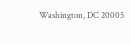Washington, DC 20005